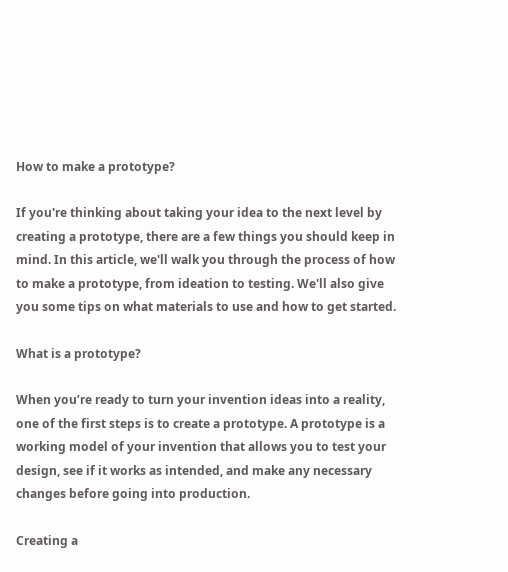How to make a prototype?

If you're thinking about taking your idea to the next level by creating a prototype, there are a few things you should keep in mind. In this article, we'll walk you through the process of how to make a prototype, from ideation to testing. We'll also give you some tips on what materials to use and how to get started.

What is a prototype?

When you’re ready to turn your invention ideas into a reality, one of the first steps is to create a prototype. A prototype is a working model of your invention that allows you to test your design, see if it works as intended, and make any necessary changes before going into production.

Creating a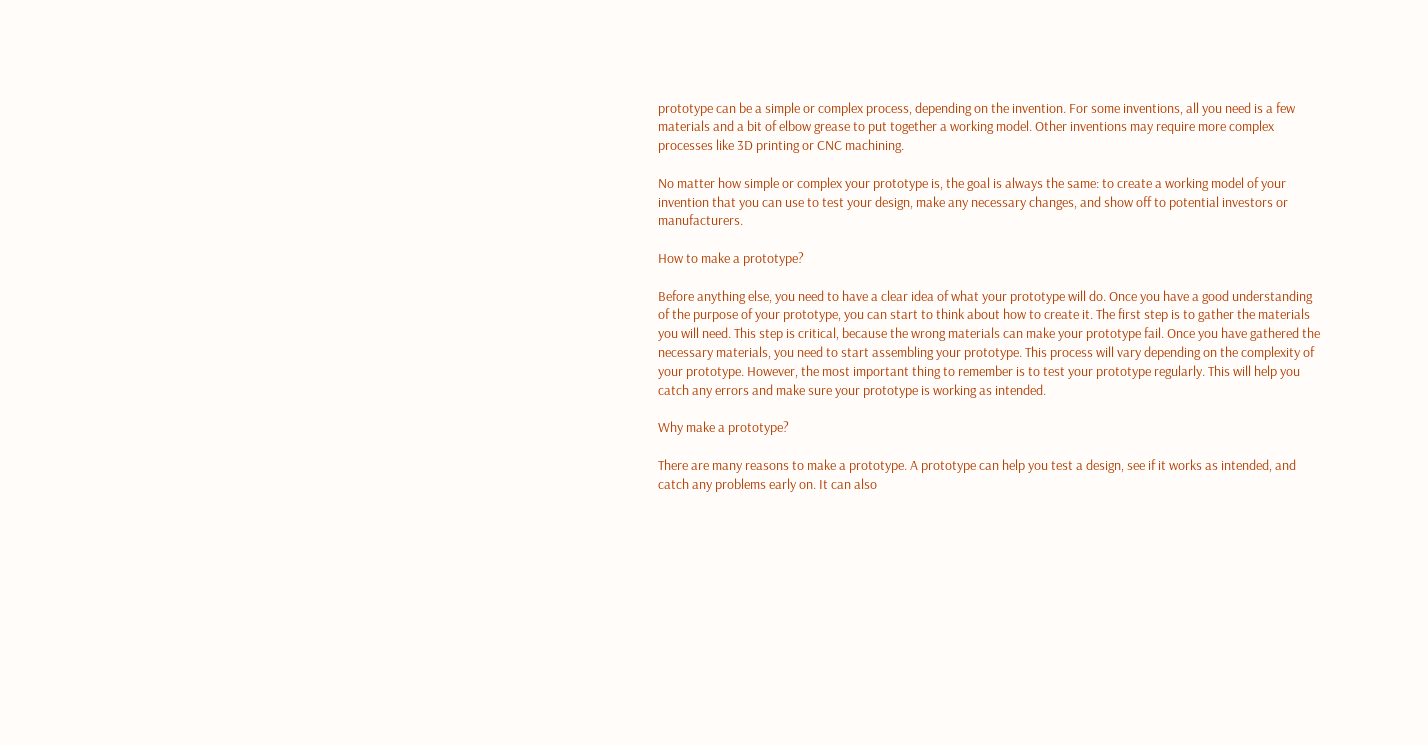prototype can be a simple or complex process, depending on the invention. For some inventions, all you need is a few materials and a bit of elbow grease to put together a working model. Other inventions may require more complex processes like 3D printing or CNC machining.

No matter how simple or complex your prototype is, the goal is always the same: to create a working model of your invention that you can use to test your design, make any necessary changes, and show off to potential investors or manufacturers.

How to make a prototype?

Before anything else, you need to have a clear idea of what your prototype will do. Once you have a good understanding of the purpose of your prototype, you can start to think about how to create it. The first step is to gather the materials you will need. This step is critical, because the wrong materials can make your prototype fail. Once you have gathered the necessary materials, you need to start assembling your prototype. This process will vary depending on the complexity of your prototype. However, the most important thing to remember is to test your prototype regularly. This will help you catch any errors and make sure your prototype is working as intended.

Why make a prototype?

There are many reasons to make a prototype. A prototype can help you test a design, see if it works as intended, and catch any problems early on. It can also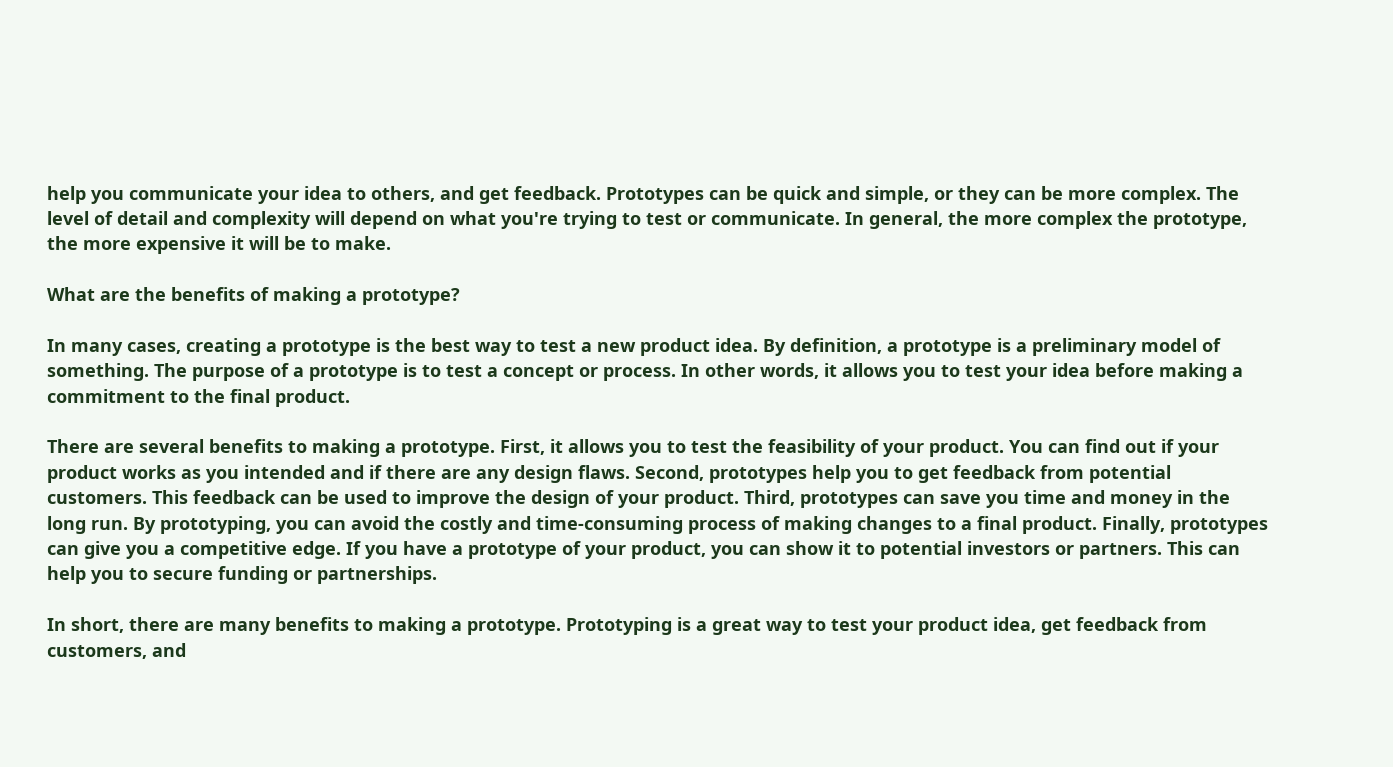help you communicate your idea to others, and get feedback. Prototypes can be quick and simple, or they can be more complex. The level of detail and complexity will depend on what you're trying to test or communicate. In general, the more complex the prototype, the more expensive it will be to make.

What are the benefits of making a prototype?

In many cases, creating a prototype is the best way to test a new product idea. By definition, a prototype is a preliminary model of something. The purpose of a prototype is to test a concept or process. In other words, it allows you to test your idea before making a commitment to the final product.

There are several benefits to making a prototype. First, it allows you to test the feasibility of your product. You can find out if your product works as you intended and if there are any design flaws. Second, prototypes help you to get feedback from potential customers. This feedback can be used to improve the design of your product. Third, prototypes can save you time and money in the long run. By prototyping, you can avoid the costly and time-consuming process of making changes to a final product. Finally, prototypes can give you a competitive edge. If you have a prototype of your product, you can show it to potential investors or partners. This can help you to secure funding or partnerships.

In short, there are many benefits to making a prototype. Prototyping is a great way to test your product idea, get feedback from customers, and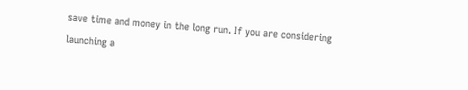save time and money in the long run. If you are considering launching a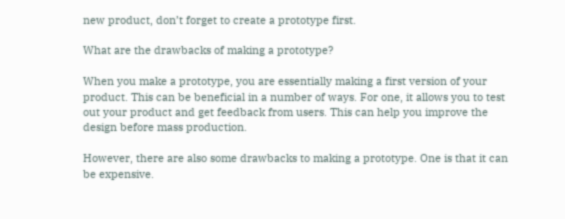new product, don’t forget to create a prototype first.

What are the drawbacks of making a prototype?

When you make a prototype, you are essentially making a first version of your product. This can be beneficial in a number of ways. For one, it allows you to test out your product and get feedback from users. This can help you improve the design before mass production.

However, there are also some drawbacks to making a prototype. One is that it can be expensive.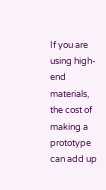If you are using high-end materials, the cost of making a prototype can add up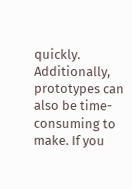quickly. Additionally, prototypes can also be time-consuming to make. If you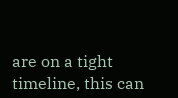are on a tight timeline, this can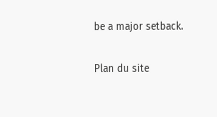be a major setback.

Plan du site